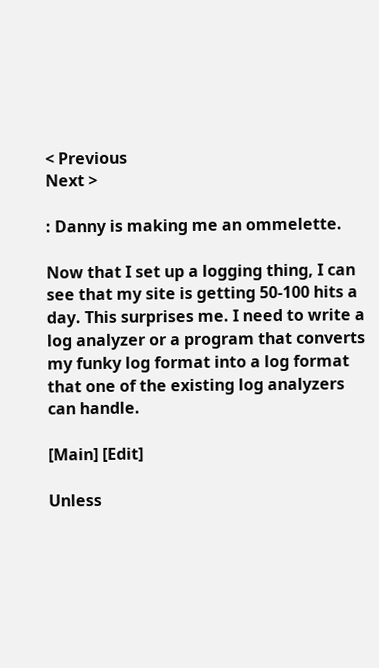< Previous
Next >

: Danny is making me an ommelette.

Now that I set up a logging thing, I can see that my site is getting 50-100 hits a day. This surprises me. I need to write a log analyzer or a program that converts my funky log format into a log format that one of the existing log analyzers can handle.

[Main] [Edit]

Unless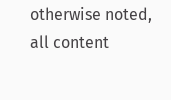otherwise noted, all content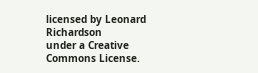licensed by Leonard Richardson
under a Creative Commons License.